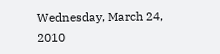Wednesday, March 24, 2010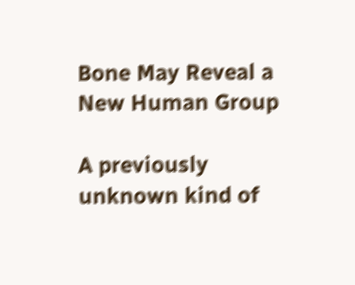Bone May Reveal a New Human Group

A previously unknown kind of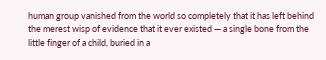human group vanished from the world so completely that it has left behind the merest wisp of evidence that it ever existed — a single bone from the little finger of a child, buried in a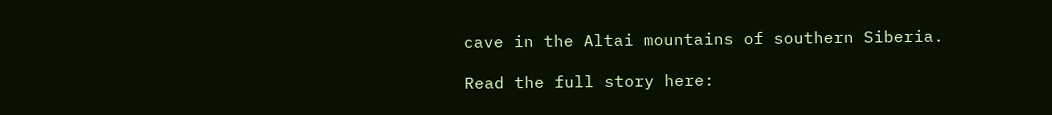cave in the Altai mountains of southern Siberia.

Read the full story here: